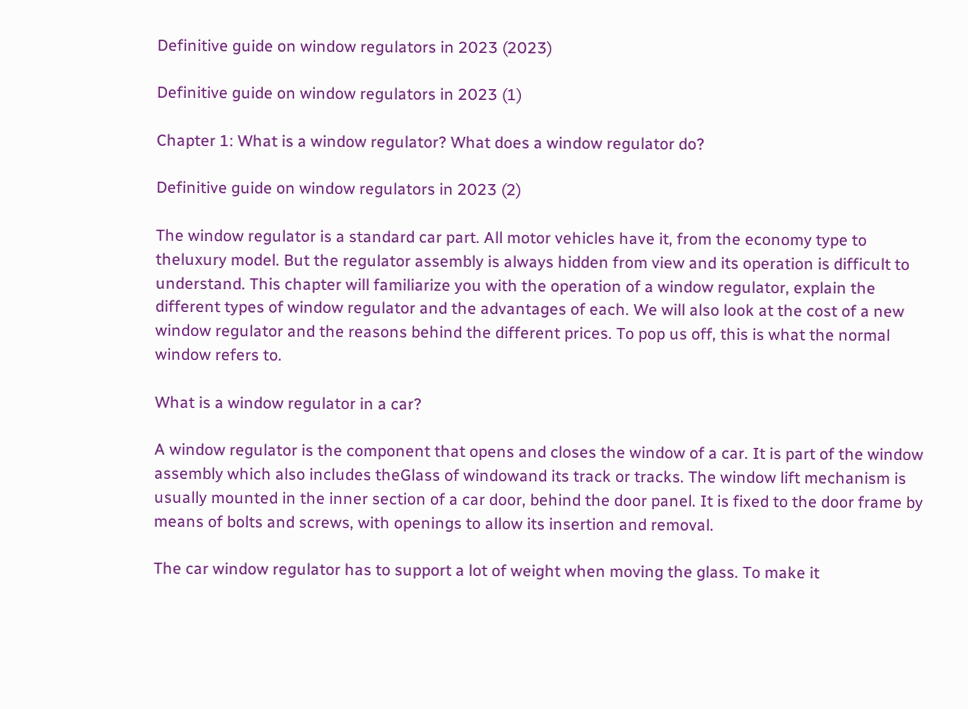Definitive guide on window regulators in 2023 (2023)

Definitive guide on window regulators in 2023 (1)

Chapter 1: What is a window regulator? What does a window regulator do?

Definitive guide on window regulators in 2023 (2)

The window regulator is a standard car part. All motor vehicles have it, from the economy type to theluxury model. But the regulator assembly is always hidden from view and its operation is difficult to understand. This chapter will familiarize you with the operation of a window regulator, explain the different types of window regulator and the advantages of each. We will also look at the cost of a new window regulator and the reasons behind the different prices. To pop us off, this is what the normal window refers to.

What is a window regulator in a car?

A window regulator is the component that opens and closes the window of a car. It is part of the window assembly which also includes theGlass of windowand its track or tracks. The window lift mechanism is usually mounted in the inner section of a car door, behind the door panel. It is fixed to the door frame by means of bolts and screws, with openings to allow its insertion and removal.

The car window regulator has to support a lot of weight when moving the glass. To make it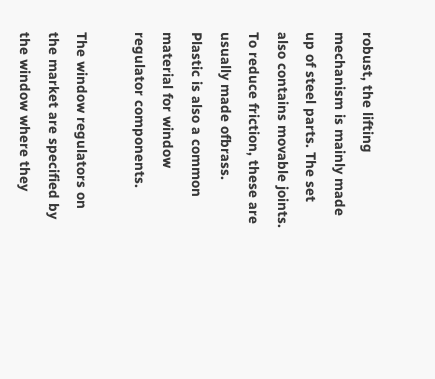robust, the lifting mechanism is mainly made up of steel parts. The set also contains movable joints. To reduce friction, these are usually made ofbrass. Plastic is also a common material for window regulator components.

The window regulators on the market are specified by the window where they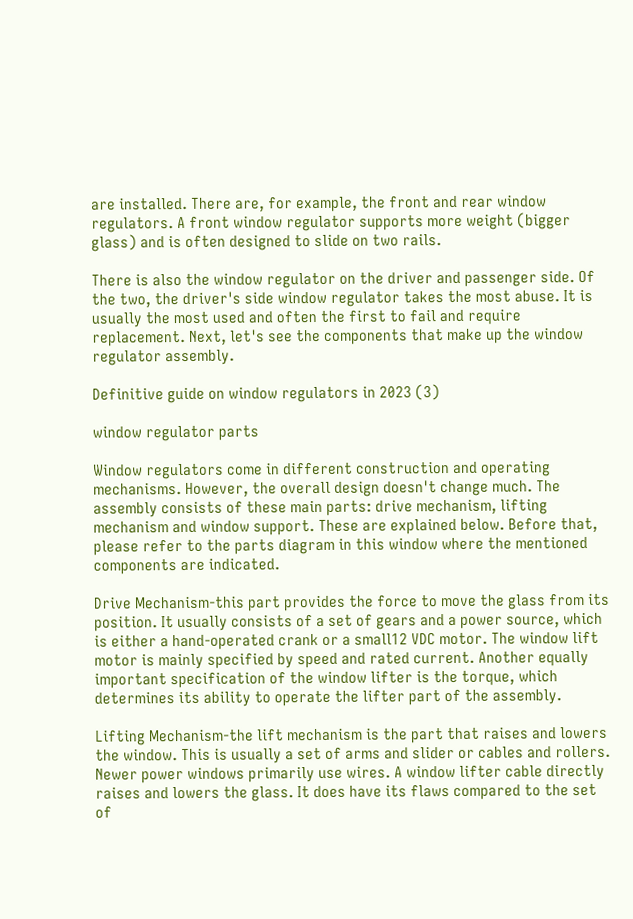are installed. There are, for example, the front and rear window regulators. A front window regulator supports more weight (bigger glass) and is often designed to slide on two rails.

There is also the window regulator on the driver and passenger side. Of the two, the driver's side window regulator takes the most abuse. It is usually the most used and often the first to fail and require replacement. Next, let's see the components that make up the window regulator assembly.

Definitive guide on window regulators in 2023 (3)

window regulator parts

Window regulators come in different construction and operating mechanisms. However, the overall design doesn't change much. The assembly consists of these main parts: drive mechanism, lifting mechanism and window support. These are explained below. Before that, please refer to the parts diagram in this window where the mentioned components are indicated.

Drive Mechanism-this part provides the force to move the glass from its position. It usually consists of a set of gears and a power source, which is either a hand-operated crank or a small12 VDC motor. The window lift motor is mainly specified by speed and rated current. Another equally important specification of the window lifter is the torque, which determines its ability to operate the lifter part of the assembly.

Lifting Mechanism-the lift mechanism is the part that raises and lowers the window. This is usually a set of arms and slider or cables and rollers. Newer power windows primarily use wires. A window lifter cable directly raises and lowers the glass. It does have its flaws compared to the set of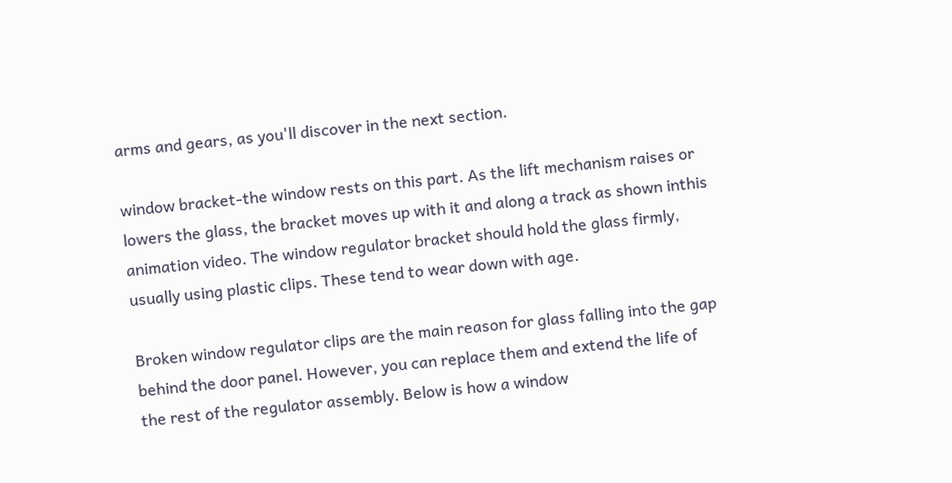arms and gears, as you'll discover in the next section.

window bracket-the window rests on this part. As the lift mechanism raises or lowers the glass, the bracket moves up with it and along a track as shown inthis animation video. The window regulator bracket should hold the glass firmly, usually using plastic clips. These tend to wear down with age.

Broken window regulator clips are the main reason for glass falling into the gap behind the door panel. However, you can replace them and extend the life of the rest of the regulator assembly. Below is how a window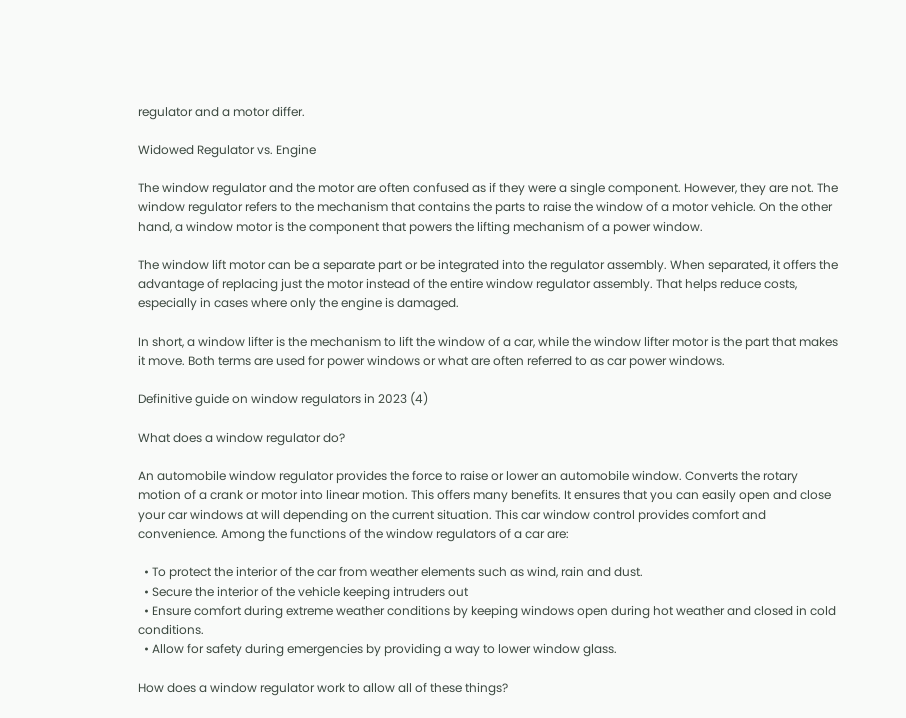regulator and a motor differ.

Widowed Regulator vs. Engine

The window regulator and the motor are often confused as if they were a single component. However, they are not. The window regulator refers to the mechanism that contains the parts to raise the window of a motor vehicle. On the other hand, a window motor is the component that powers the lifting mechanism of a power window.

The window lift motor can be a separate part or be integrated into the regulator assembly. When separated, it offers the advantage of replacing just the motor instead of the entire window regulator assembly. That helps reduce costs, especially in cases where only the engine is damaged.

In short, a window lifter is the mechanism to lift the window of a car, while the window lifter motor is the part that makes it move. Both terms are used for power windows or what are often referred to as car power windows.

Definitive guide on window regulators in 2023 (4)

What does a window regulator do?

An automobile window regulator provides the force to raise or lower an automobile window. Converts the rotary motion of a crank or motor into linear motion. This offers many benefits. It ensures that you can easily open and close your car windows at will depending on the current situation. This car window control provides comfort and convenience. Among the functions of the window regulators of a car are:

  • To protect the interior of the car from weather elements such as wind, rain and dust.
  • Secure the interior of the vehicle keeping intruders out
  • Ensure comfort during extreme weather conditions by keeping windows open during hot weather and closed in cold conditions.
  • Allow for safety during emergencies by providing a way to lower window glass.

How does a window regulator work to allow all of these things?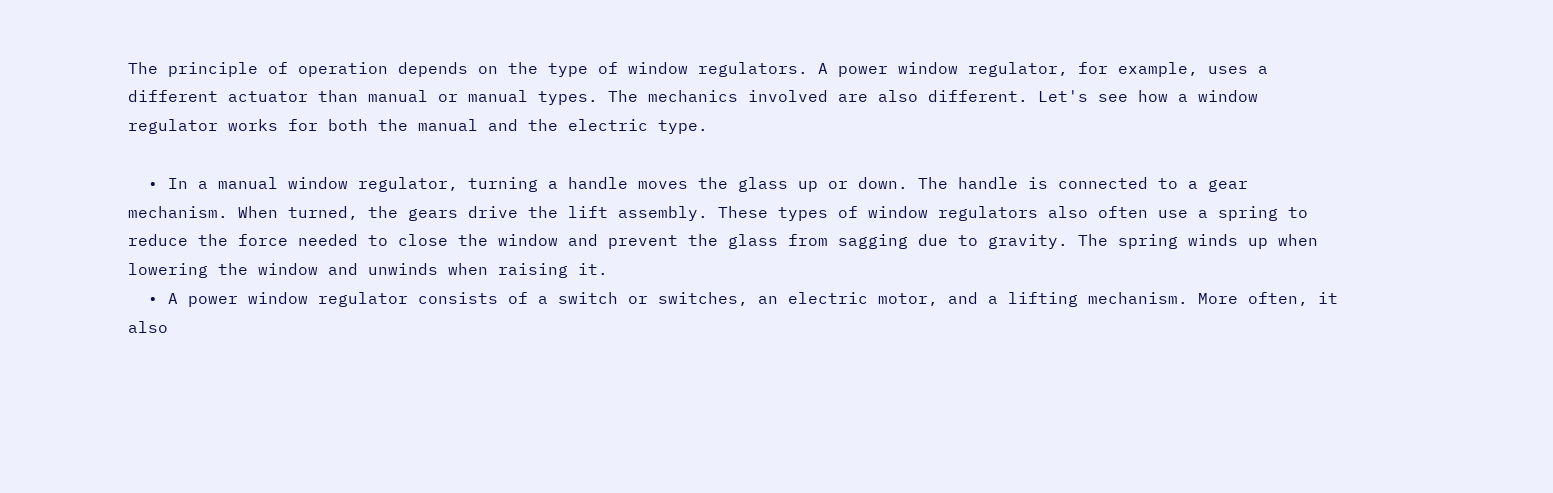The principle of operation depends on the type of window regulators. A power window regulator, for example, uses a different actuator than manual or manual types. The mechanics involved are also different. Let's see how a window regulator works for both the manual and the electric type.

  • In a manual window regulator, turning a handle moves the glass up or down. The handle is connected to a gear mechanism. When turned, the gears drive the lift assembly. These types of window regulators also often use a spring to reduce the force needed to close the window and prevent the glass from sagging due to gravity. The spring winds up when lowering the window and unwinds when raising it.
  • A power window regulator consists of a switch or switches, an electric motor, and a lifting mechanism. More often, it also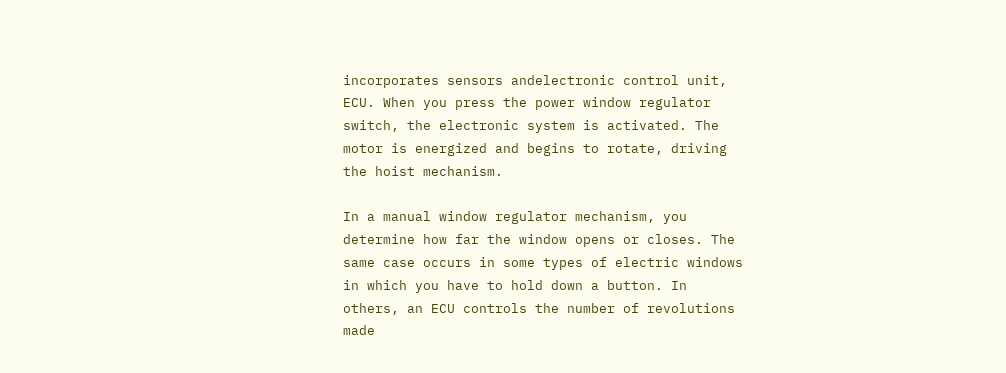incorporates sensors andelectronic control unit, ECU. When you press the power window regulator switch, the electronic system is activated. The motor is energized and begins to rotate, driving the hoist mechanism.

In a manual window regulator mechanism, you determine how far the window opens or closes. The same case occurs in some types of electric windows in which you have to hold down a button. In others, an ECU controls the number of revolutions made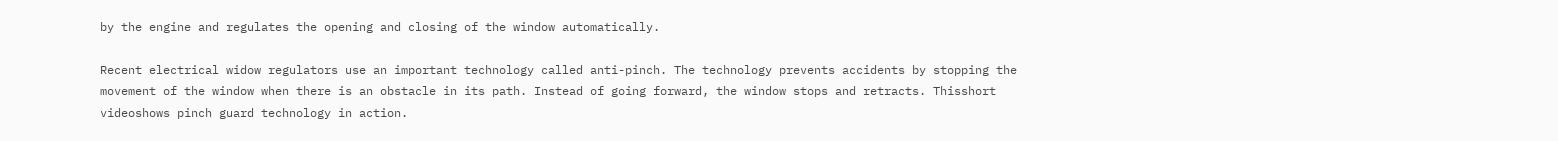by the engine and regulates the opening and closing of the window automatically.

Recent electrical widow regulators use an important technology called anti-pinch. The technology prevents accidents by stopping the movement of the window when there is an obstacle in its path. Instead of going forward, the window stops and retracts. Thisshort videoshows pinch guard technology in action.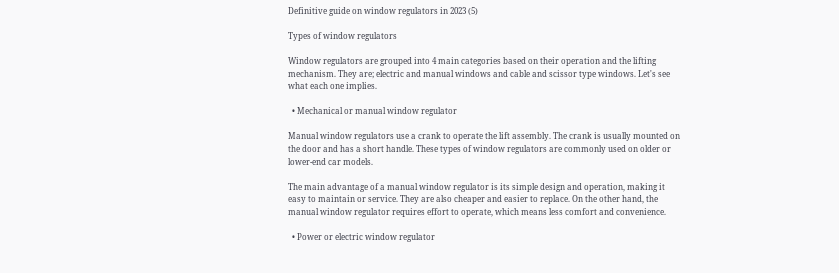Definitive guide on window regulators in 2023 (5)

Types of window regulators

Window regulators are grouped into 4 main categories based on their operation and the lifting mechanism. They are; electric and manual windows and cable and scissor type windows. Let's see what each one implies.

  • Mechanical or manual window regulator

Manual window regulators use a crank to operate the lift assembly. The crank is usually mounted on the door and has a short handle. These types of window regulators are commonly used on older or lower-end car models.

The main advantage of a manual window regulator is its simple design and operation, making it easy to maintain or service. They are also cheaper and easier to replace. On the other hand, the manual window regulator requires effort to operate, which means less comfort and convenience.

  • Power or electric window regulator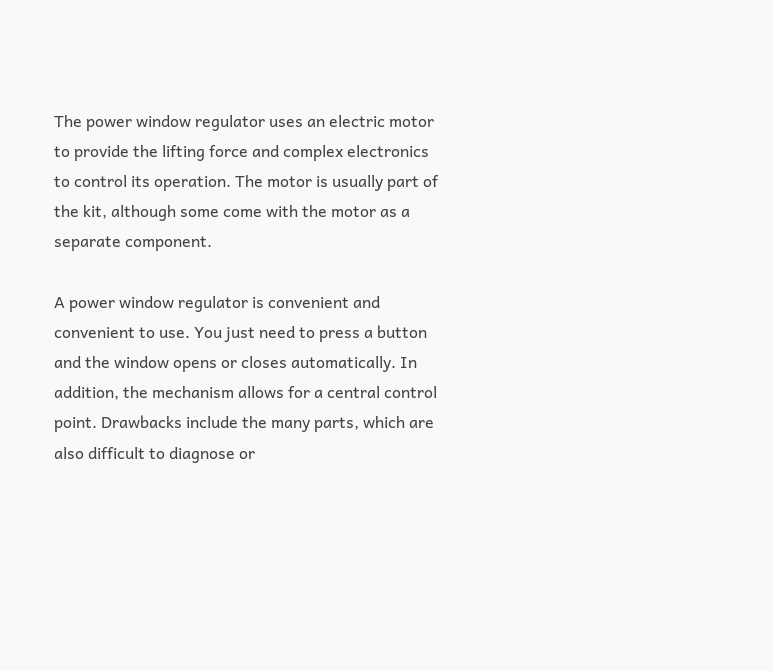The power window regulator uses an electric motor to provide the lifting force and complex electronics to control its operation. The motor is usually part of the kit, although some come with the motor as a separate component.

A power window regulator is convenient and convenient to use. You just need to press a button and the window opens or closes automatically. In addition, the mechanism allows for a central control point. Drawbacks include the many parts, which are also difficult to diagnose or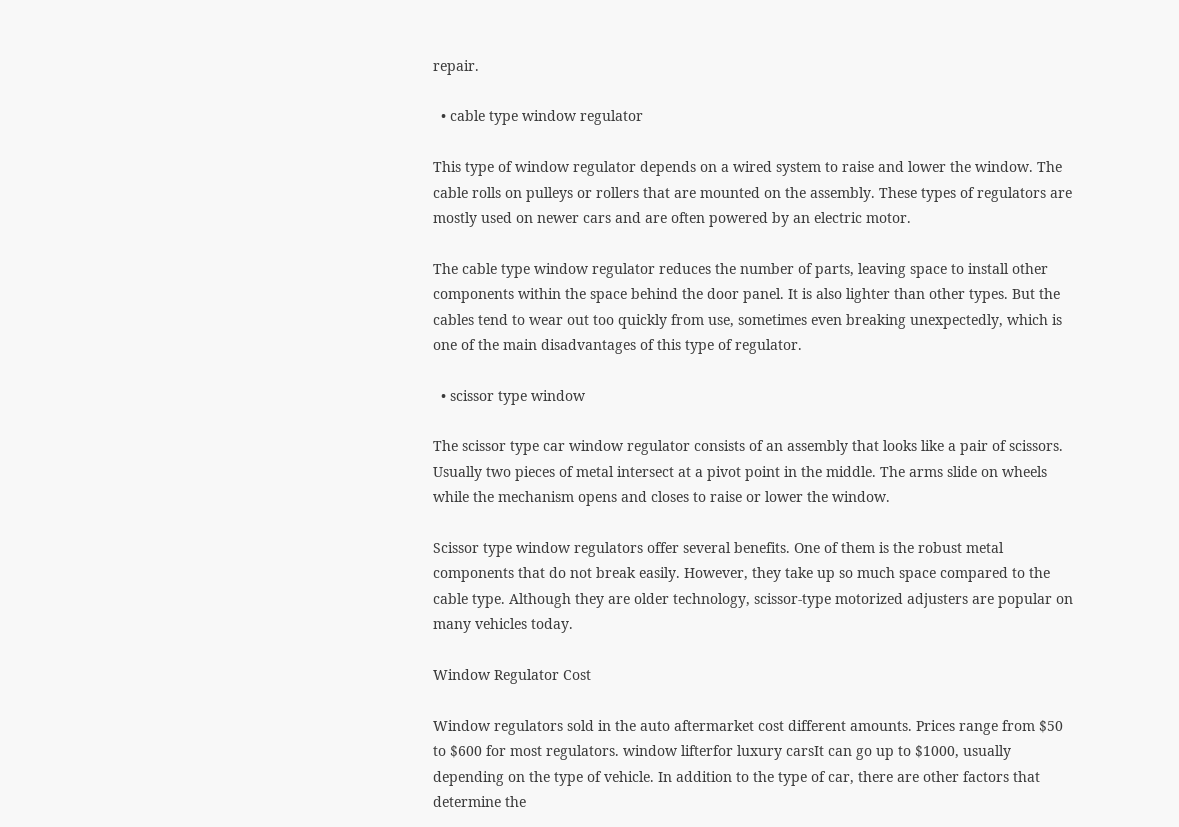repair.

  • cable type window regulator

This type of window regulator depends on a wired system to raise and lower the window. The cable rolls on pulleys or rollers that are mounted on the assembly. These types of regulators are mostly used on newer cars and are often powered by an electric motor.

The cable type window regulator reduces the number of parts, leaving space to install other components within the space behind the door panel. It is also lighter than other types. But the cables tend to wear out too quickly from use, sometimes even breaking unexpectedly, which is one of the main disadvantages of this type of regulator.

  • scissor type window

The scissor type car window regulator consists of an assembly that looks like a pair of scissors. Usually two pieces of metal intersect at a pivot point in the middle. The arms slide on wheels while the mechanism opens and closes to raise or lower the window.

Scissor type window regulators offer several benefits. One of them is the robust metal components that do not break easily. However, they take up so much space compared to the cable type. Although they are older technology, scissor-type motorized adjusters are popular on many vehicles today.

Window Regulator Cost

Window regulators sold in the auto aftermarket cost different amounts. Prices range from $50 to $600 for most regulators. window lifterfor luxury carsIt can go up to $1000, usually depending on the type of vehicle. In addition to the type of car, there are other factors that determine the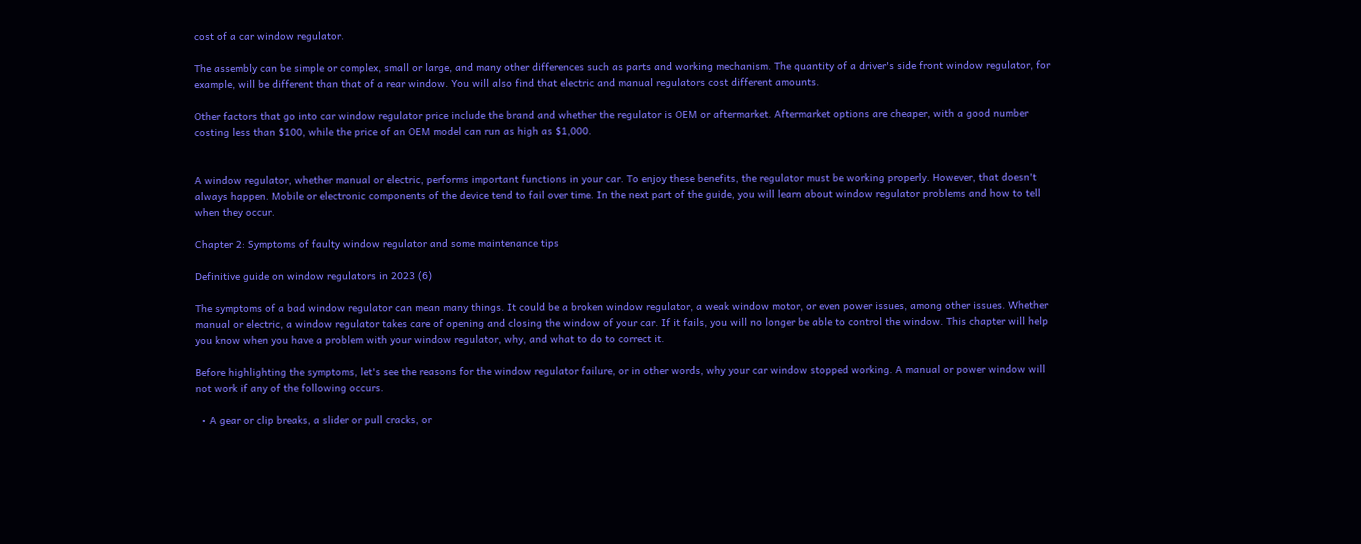cost of a car window regulator.

The assembly can be simple or complex, small or large, and many other differences such as parts and working mechanism. The quantity of a driver's side front window regulator, for example, will be different than that of a rear window. You will also find that electric and manual regulators cost different amounts.

Other factors that go into car window regulator price include the brand and whether the regulator is OEM or aftermarket. Aftermarket options are cheaper, with a good number costing less than $100, while the price of an OEM model can run as high as $1,000.


A window regulator, whether manual or electric, performs important functions in your car. To enjoy these benefits, the regulator must be working properly. However, that doesn't always happen. Mobile or electronic components of the device tend to fail over time. In the next part of the guide, you will learn about window regulator problems and how to tell when they occur.

Chapter 2: Symptoms of faulty window regulator and some maintenance tips

Definitive guide on window regulators in 2023 (6)

The symptoms of a bad window regulator can mean many things. It could be a broken window regulator, a weak window motor, or even power issues, among other issues. Whether manual or electric, a window regulator takes care of opening and closing the window of your car. If it fails, you will no longer be able to control the window. This chapter will help you know when you have a problem with your window regulator, why, and what to do to correct it.

Before highlighting the symptoms, let's see the reasons for the window regulator failure, or in other words, why your car window stopped working. A manual or power window will not work if any of the following occurs.

  • A gear or clip breaks, a slider or pull cracks, or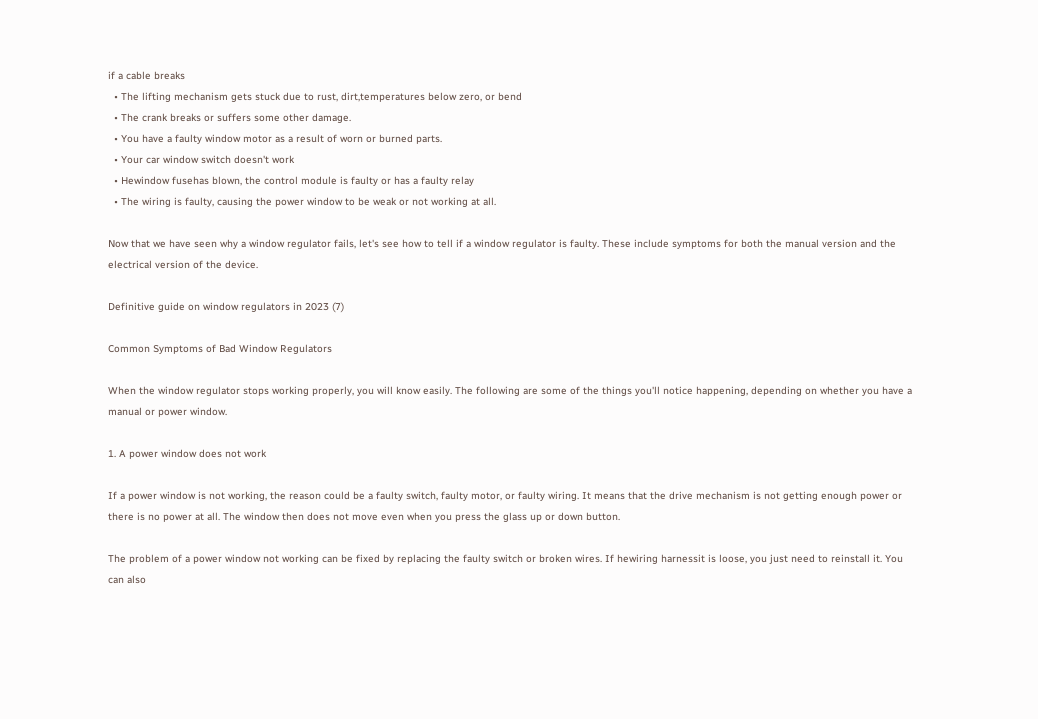if a cable breaks
  • The lifting mechanism gets stuck due to rust, dirt,temperatures below zero, or bend
  • The crank breaks or suffers some other damage.
  • You have a faulty window motor as a result of worn or burned parts.
  • Your car window switch doesn't work
  • Hewindow fusehas blown, the control module is faulty or has a faulty relay
  • The wiring is faulty, causing the power window to be weak or not working at all.

Now that we have seen why a window regulator fails, let's see how to tell if a window regulator is faulty. These include symptoms for both the manual version and the electrical version of the device.

Definitive guide on window regulators in 2023 (7)

Common Symptoms of Bad Window Regulators

When the window regulator stops working properly, you will know easily. The following are some of the things you'll notice happening, depending on whether you have a manual or power window.

1. A power window does not work

If a power window is not working, the reason could be a faulty switch, faulty motor, or faulty wiring. It means that the drive mechanism is not getting enough power or there is no power at all. The window then does not move even when you press the glass up or down button.

The problem of a power window not working can be fixed by replacing the faulty switch or broken wires. If hewiring harnessit is loose, you just need to reinstall it. You can also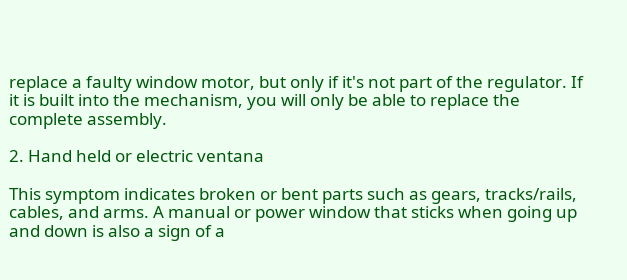replace a faulty window motor, but only if it's not part of the regulator. If it is built into the mechanism, you will only be able to replace the complete assembly.

2. Hand held or electric ventana

This symptom indicates broken or bent parts such as gears, tracks/rails, cables, and arms. A manual or power window that sticks when going up and down is also a sign of a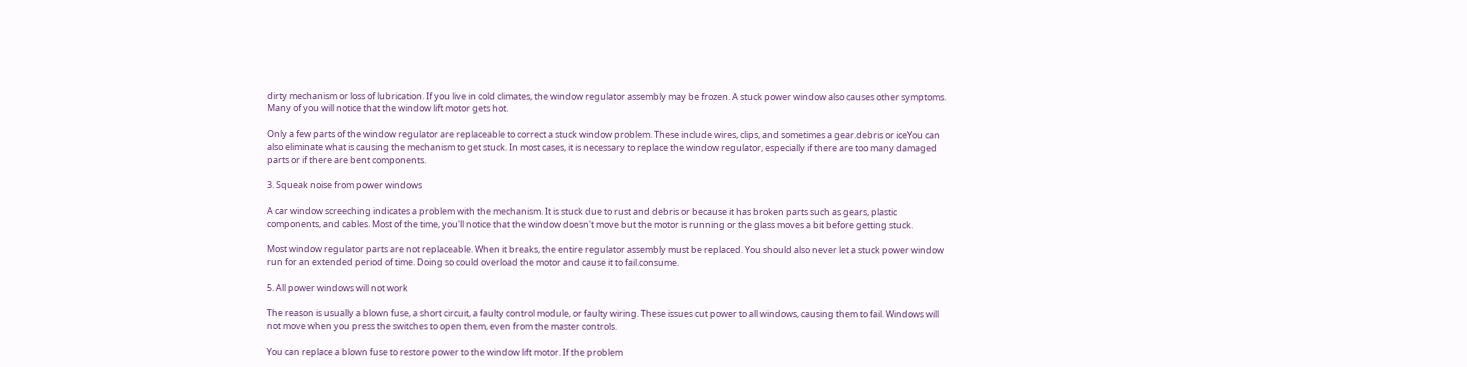dirty mechanism or loss of lubrication. If you live in cold climates, the window regulator assembly may be frozen. A stuck power window also causes other symptoms. Many of you will notice that the window lift motor gets hot.

Only a few parts of the window regulator are replaceable to correct a stuck window problem. These include wires, clips, and sometimes a gear.debris or iceYou can also eliminate what is causing the mechanism to get stuck. In most cases, it is necessary to replace the window regulator, especially if there are too many damaged parts or if there are bent components.

3. Squeak noise from power windows

A car window screeching indicates a problem with the mechanism. It is stuck due to rust and debris or because it has broken parts such as gears, plastic components, and cables. Most of the time, you'll notice that the window doesn't move but the motor is running or the glass moves a bit before getting stuck.

Most window regulator parts are not replaceable. When it breaks, the entire regulator assembly must be replaced. You should also never let a stuck power window run for an extended period of time. Doing so could overload the motor and cause it to fail.consume.

5. All power windows will not work

The reason is usually a blown fuse, a short circuit, a faulty control module, or faulty wiring. These issues cut power to all windows, causing them to fail. Windows will not move when you press the switches to open them, even from the master controls.

You can replace a blown fuse to restore power to the window lift motor. If the problem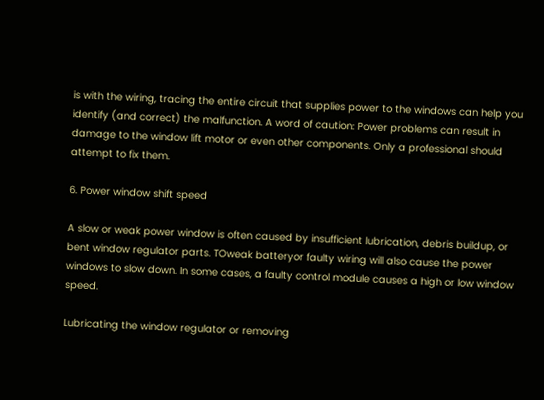is with the wiring, tracing the entire circuit that supplies power to the windows can help you identify (and correct) the malfunction. A word of caution: Power problems can result in damage to the window lift motor or even other components. Only a professional should attempt to fix them.

6. Power window shift speed

A slow or weak power window is often caused by insufficient lubrication, debris buildup, or bent window regulator parts. TOweak batteryor faulty wiring will also cause the power windows to slow down. In some cases, a faulty control module causes a high or low window speed.

Lubricating the window regulator or removing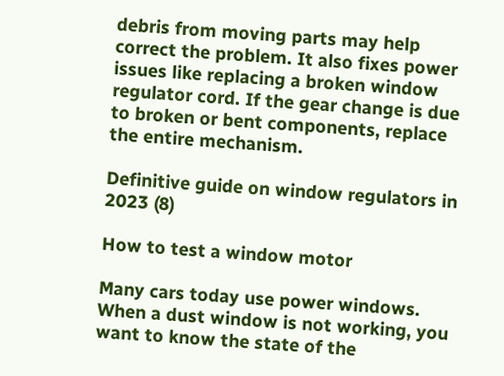debris from moving parts may help correct the problem. It also fixes power issues like replacing a broken window regulator cord. If the gear change is due to broken or bent components, replace the entire mechanism.

Definitive guide on window regulators in 2023 (8)

How to test a window motor

Many cars today use power windows. When a dust window is not working, you want to know the state of the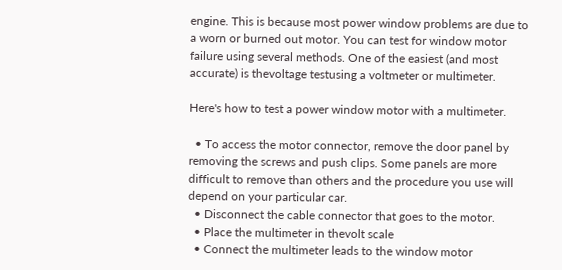engine. This is because most power window problems are due to a worn or burned out motor. You can test for window motor failure using several methods. One of the easiest (and most accurate) is thevoltage testusing a voltmeter or multimeter.

Here's how to test a power window motor with a multimeter.

  • To access the motor connector, remove the door panel by removing the screws and push clips. Some panels are more difficult to remove than others and the procedure you use will depend on your particular car.
  • Disconnect the cable connector that goes to the motor.
  • Place the multimeter in thevolt scale
  • Connect the multimeter leads to the window motor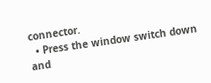connector.
  • Press the window switch down and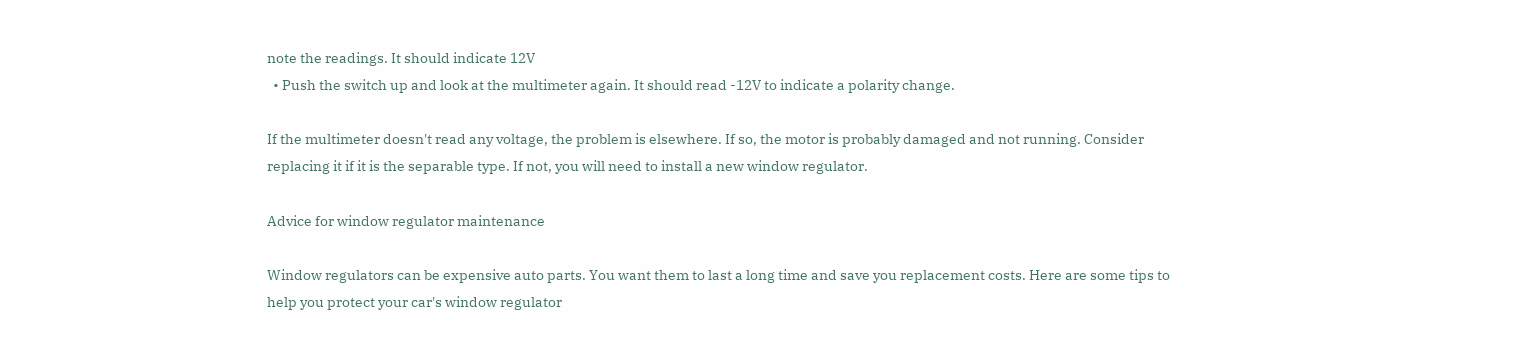note the readings. It should indicate 12V
  • Push the switch up and look at the multimeter again. It should read -12V to indicate a polarity change.

If the multimeter doesn't read any voltage, the problem is elsewhere. If so, the motor is probably damaged and not running. Consider replacing it if it is the separable type. If not, you will need to install a new window regulator.

Advice for window regulator maintenance

Window regulators can be expensive auto parts. You want them to last a long time and save you replacement costs. Here are some tips to help you protect your car's window regulator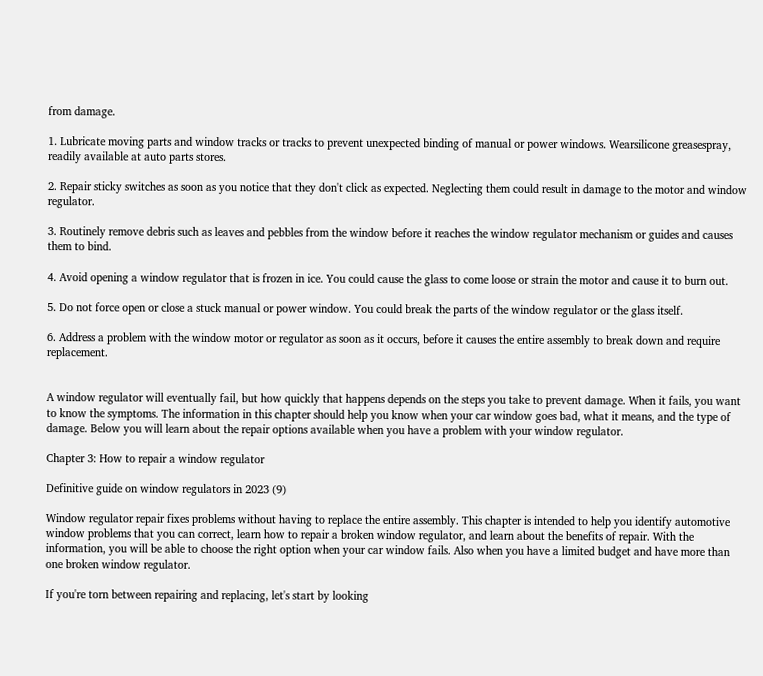from damage.

1. Lubricate moving parts and window tracks or tracks to prevent unexpected binding of manual or power windows. Wearsilicone greasespray, readily available at auto parts stores.

2. Repair sticky switches as soon as you notice that they don't click as expected. Neglecting them could result in damage to the motor and window regulator.

3. Routinely remove debris such as leaves and pebbles from the window before it reaches the window regulator mechanism or guides and causes them to bind.

4. Avoid opening a window regulator that is frozen in ice. You could cause the glass to come loose or strain the motor and cause it to burn out.

5. Do not force open or close a stuck manual or power window. You could break the parts of the window regulator or the glass itself.

6. Address a problem with the window motor or regulator as soon as it occurs, before it causes the entire assembly to break down and require replacement.


A window regulator will eventually fail, but how quickly that happens depends on the steps you take to prevent damage. When it fails, you want to know the symptoms. The information in this chapter should help you know when your car window goes bad, what it means, and the type of damage. Below you will learn about the repair options available when you have a problem with your window regulator.

Chapter 3: How to repair a window regulator

Definitive guide on window regulators in 2023 (9)

Window regulator repair fixes problems without having to replace the entire assembly. This chapter is intended to help you identify automotive window problems that you can correct, learn how to repair a broken window regulator, and learn about the benefits of repair. With the information, you will be able to choose the right option when your car window fails. Also when you have a limited budget and have more than one broken window regulator.

If you're torn between repairing and replacing, let's start by looking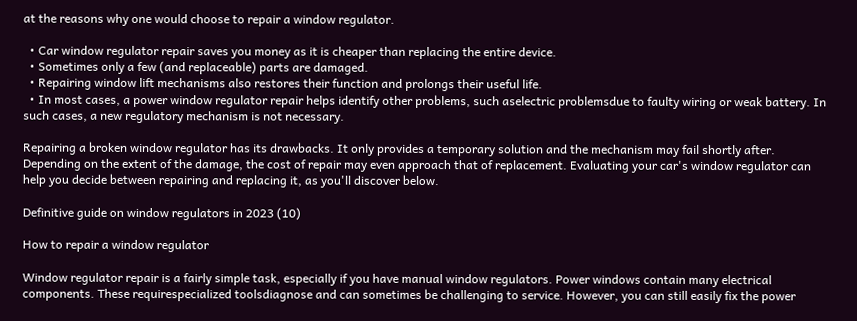at the reasons why one would choose to repair a window regulator.

  • Car window regulator repair saves you money as it is cheaper than replacing the entire device.
  • Sometimes only a few (and replaceable) parts are damaged.
  • Repairing window lift mechanisms also restores their function and prolongs their useful life.
  • In most cases, a power window regulator repair helps identify other problems, such aselectric problemsdue to faulty wiring or weak battery. In such cases, a new regulatory mechanism is not necessary.

Repairing a broken window regulator has its drawbacks. It only provides a temporary solution and the mechanism may fail shortly after. Depending on the extent of the damage, the cost of repair may even approach that of replacement. Evaluating your car's window regulator can help you decide between repairing and replacing it, as you'll discover below.

Definitive guide on window regulators in 2023 (10)

How to repair a window regulator

Window regulator repair is a fairly simple task, especially if you have manual window regulators. Power windows contain many electrical components. These requirespecialized toolsdiagnose and can sometimes be challenging to service. However, you can still easily fix the power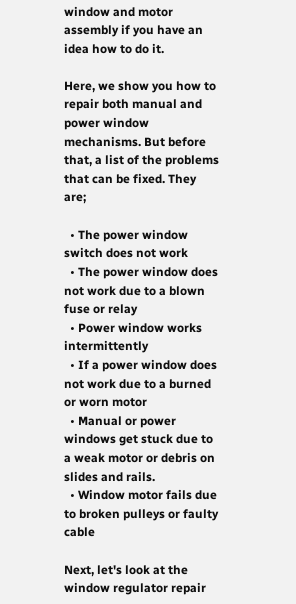window and motor assembly if you have an idea how to do it.

Here, we show you how to repair both manual and power window mechanisms. But before that, a list of the problems that can be fixed. They are;

  • The power window switch does not work
  • The power window does not work due to a blown fuse or relay
  • Power window works intermittently
  • If a power window does not work due to a burned or worn motor
  • Manual or power windows get stuck due to a weak motor or debris on slides and rails.
  • Window motor fails due to broken pulleys or faulty cable

Next, let's look at the window regulator repair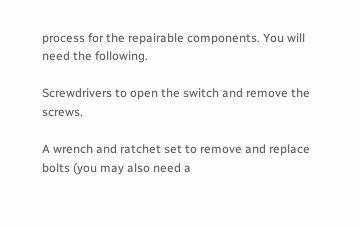process for the repairable components. You will need the following.

Screwdrivers to open the switch and remove the screws.

A wrench and ratchet set to remove and replace bolts (you may also need a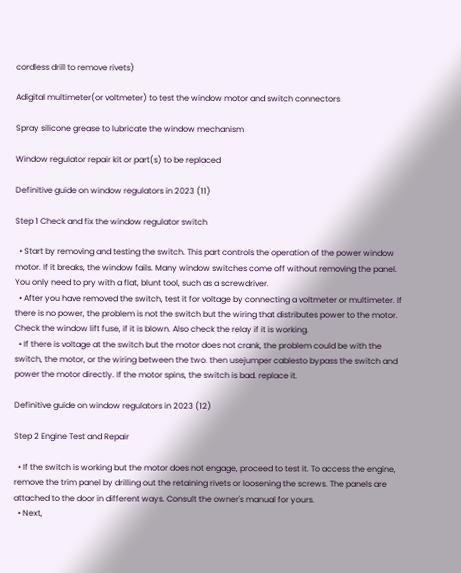cordless drill to remove rivets)

Adigital multimeter(or voltmeter) to test the window motor and switch connectors

Spray silicone grease to lubricate the window mechanism

Window regulator repair kit or part(s) to be replaced

Definitive guide on window regulators in 2023 (11)

Step 1 Check and fix the window regulator switch

  • Start by removing and testing the switch. This part controls the operation of the power window motor. If it breaks, the window fails. Many window switches come off without removing the panel. You only need to pry with a flat, blunt tool, such as a screwdriver.
  • After you have removed the switch, test it for voltage by connecting a voltmeter or multimeter. If there is no power, the problem is not the switch but the wiring that distributes power to the motor. Check the window lift fuse, if it is blown. Also check the relay if it is working.
  • If there is voltage at the switch but the motor does not crank, the problem could be with the switch, the motor, or the wiring between the two. then usejumper cablesto bypass the switch and power the motor directly. If the motor spins, the switch is bad. replace it.

Definitive guide on window regulators in 2023 (12)

Step 2 Engine Test and Repair

  • If the switch is working but the motor does not engage, proceed to test it. To access the engine, remove the trim panel by drilling out the retaining rivets or loosening the screws. The panels are attached to the door in different ways. Consult the owner's manual for yours.
  • Next,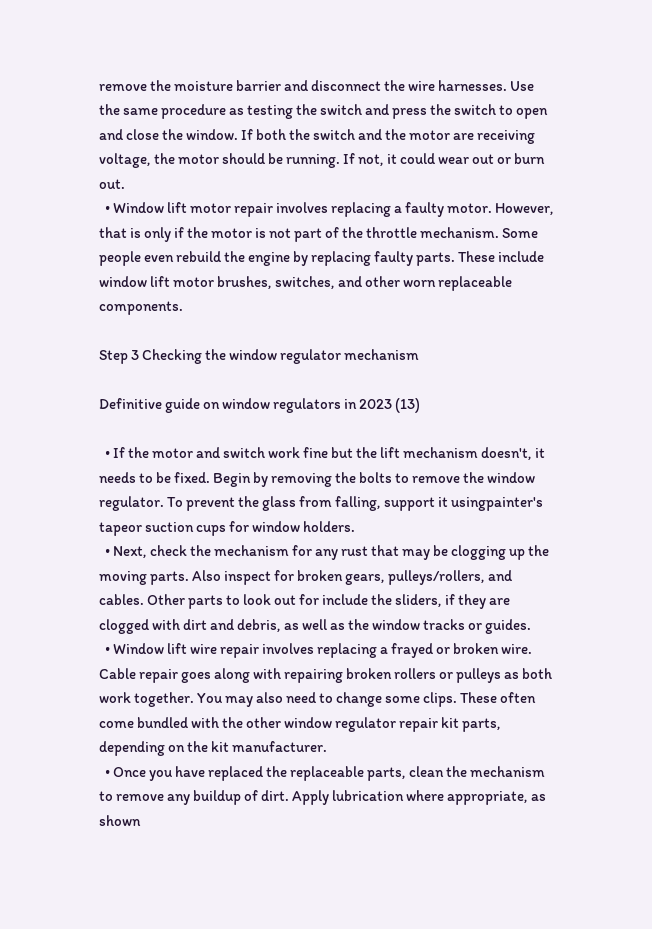remove the moisture barrier and disconnect the wire harnesses. Use the same procedure as testing the switch and press the switch to open and close the window. If both the switch and the motor are receiving voltage, the motor should be running. If not, it could wear out or burn out.
  • Window lift motor repair involves replacing a faulty motor. However, that is only if the motor is not part of the throttle mechanism. Some people even rebuild the engine by replacing faulty parts. These include window lift motor brushes, switches, and other worn replaceable components.

Step 3 Checking the window regulator mechanism

Definitive guide on window regulators in 2023 (13)

  • If the motor and switch work fine but the lift mechanism doesn't, it needs to be fixed. Begin by removing the bolts to remove the window regulator. To prevent the glass from falling, support it usingpainter's tapeor suction cups for window holders.
  • Next, check the mechanism for any rust that may be clogging up the moving parts. Also inspect for broken gears, pulleys/rollers, and cables. Other parts to look out for include the sliders, if they are clogged with dirt and debris, as well as the window tracks or guides.
  • Window lift wire repair involves replacing a frayed or broken wire. Cable repair goes along with repairing broken rollers or pulleys as both work together. You may also need to change some clips. These often come bundled with the other window regulator repair kit parts, depending on the kit manufacturer.
  • Once you have replaced the replaceable parts, clean the mechanism to remove any buildup of dirt. Apply lubrication where appropriate, as shown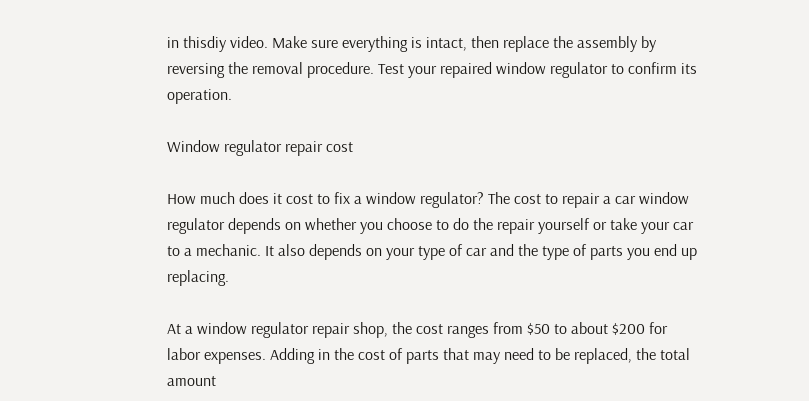in thisdiy video. Make sure everything is intact, then replace the assembly by reversing the removal procedure. Test your repaired window regulator to confirm its operation.

Window regulator repair cost

How much does it cost to fix a window regulator? The cost to repair a car window regulator depends on whether you choose to do the repair yourself or take your car to a mechanic. It also depends on your type of car and the type of parts you end up replacing.

At a window regulator repair shop, the cost ranges from $50 to about $200 for labor expenses. Adding in the cost of parts that may need to be replaced, the total amount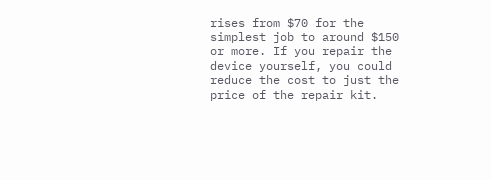rises from $70 for the simplest job to around $150 or more. If you repair the device yourself, you could reduce the cost to just the price of the repair kit.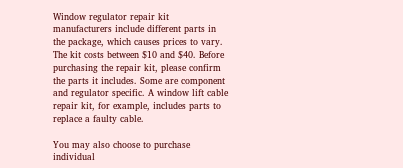Window regulator repair kit manufacturers include different parts in the package, which causes prices to vary. The kit costs between $10 and $40. Before purchasing the repair kit, please confirm the parts it includes. Some are component and regulator specific. A window lift cable repair kit, for example, includes parts to replace a faulty cable.

You may also choose to purchase individual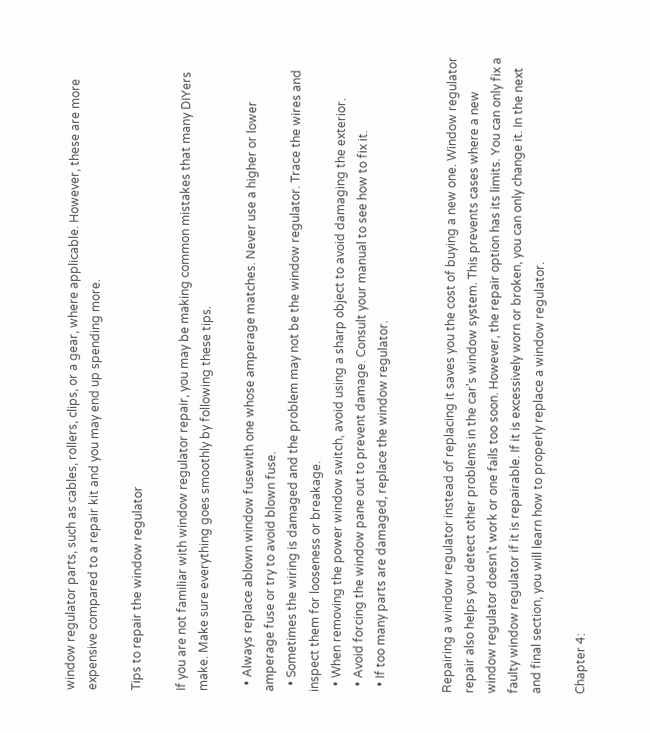window regulator parts, such as cables, rollers, clips, or a gear, where applicable. However, these are more expensive compared to a repair kit and you may end up spending more.

Tips to repair the window regulator

If you are not familiar with window regulator repair, you may be making common mistakes that many DIYers make. Make sure everything goes smoothly by following these tips.

  • Always replace ablown window fusewith one whose amperage matches. Never use a higher or lower amperage fuse or try to avoid blown fuse.
  • Sometimes the wiring is damaged and the problem may not be the window regulator. Trace the wires and inspect them for looseness or breakage.
  • When removing the power window switch, avoid using a sharp object to avoid damaging the exterior.
  • Avoid forcing the window pane out to prevent damage. Consult your manual to see how to fix it.
  • If too many parts are damaged, replace the window regulator.


Repairing a window regulator instead of replacing it saves you the cost of buying a new one. Window regulator repair also helps you detect other problems in the car's window system. This prevents cases where a new window regulator doesn't work or one fails too soon. However, the repair option has its limits. You can only fix a faulty window regulator if it is repairable. If it is excessively worn or broken, you can only change it. In the next and final section, you will learn how to properly replace a window regulator.

Chapter 4: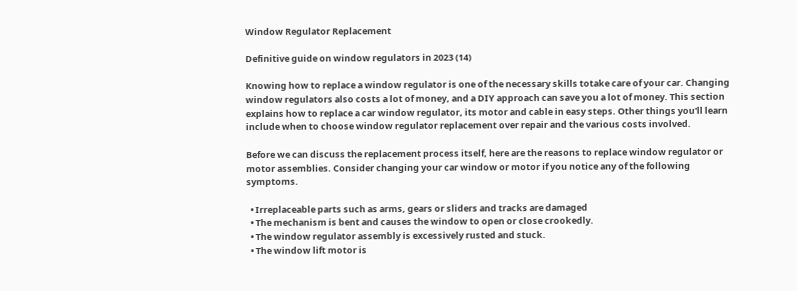Window Regulator Replacement

Definitive guide on window regulators in 2023 (14)

Knowing how to replace a window regulator is one of the necessary skills totake care of your car. Changing window regulators also costs a lot of money, and a DIY approach can save you a lot of money. This section explains how to replace a car window regulator, its motor and cable in easy steps. Other things you'll learn include when to choose window regulator replacement over repair and the various costs involved.

Before we can discuss the replacement process itself, here are the reasons to replace window regulator or motor assemblies. Consider changing your car window or motor if you notice any of the following symptoms.

  • Irreplaceable parts such as arms, gears or sliders and tracks are damaged
  • The mechanism is bent and causes the window to open or close crookedly.
  • The window regulator assembly is excessively rusted and stuck.
  • The window lift motor is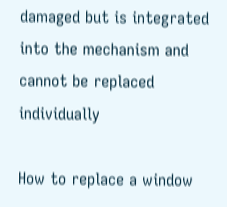damaged but is integrated into the mechanism and cannot be replaced individually

How to replace a window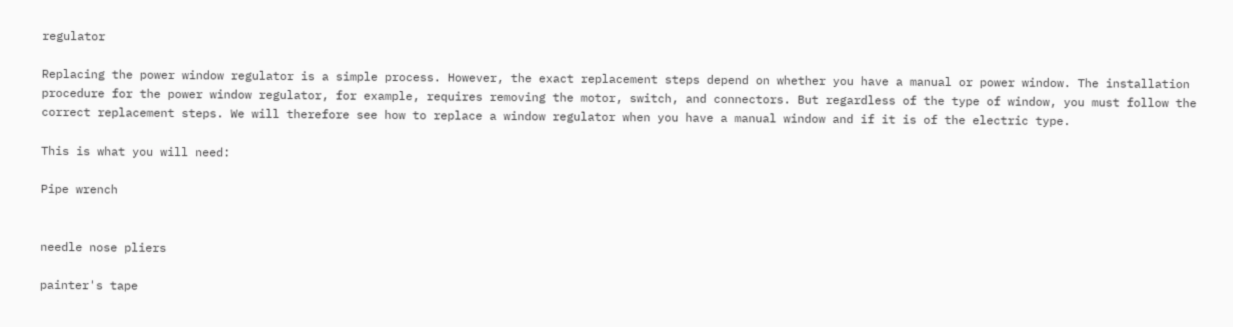regulator

Replacing the power window regulator is a simple process. However, the exact replacement steps depend on whether you have a manual or power window. The installation procedure for the power window regulator, for example, requires removing the motor, switch, and connectors. But regardless of the type of window, you must follow the correct replacement steps. We will therefore see how to replace a window regulator when you have a manual window and if it is of the electric type.

This is what you will need:

Pipe wrench


needle nose pliers

painter's tape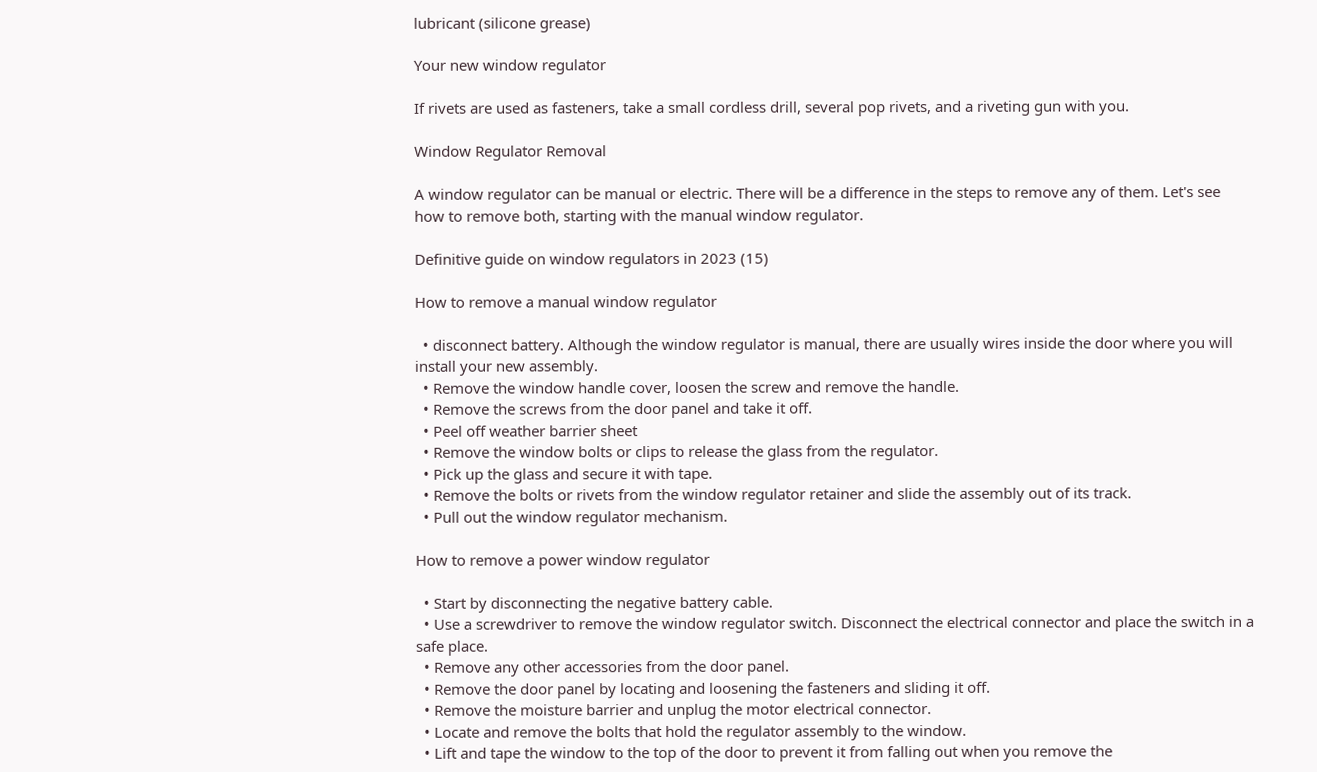lubricant (silicone grease)

Your new window regulator

If rivets are used as fasteners, take a small cordless drill, several pop rivets, and a riveting gun with you.

Window Regulator Removal

A window regulator can be manual or electric. There will be a difference in the steps to remove any of them. Let's see how to remove both, starting with the manual window regulator.

Definitive guide on window regulators in 2023 (15)

How to remove a manual window regulator

  • disconnect battery. Although the window regulator is manual, there are usually wires inside the door where you will install your new assembly.
  • Remove the window handle cover, loosen the screw and remove the handle.
  • Remove the screws from the door panel and take it off.
  • Peel off weather barrier sheet
  • Remove the window bolts or clips to release the glass from the regulator.
  • Pick up the glass and secure it with tape.
  • Remove the bolts or rivets from the window regulator retainer and slide the assembly out of its track.
  • Pull out the window regulator mechanism.

How to remove a power window regulator

  • Start by disconnecting the negative battery cable.
  • Use a screwdriver to remove the window regulator switch. Disconnect the electrical connector and place the switch in a safe place.
  • Remove any other accessories from the door panel.
  • Remove the door panel by locating and loosening the fasteners and sliding it off.
  • Remove the moisture barrier and unplug the motor electrical connector.
  • Locate and remove the bolts that hold the regulator assembly to the window.
  • Lift and tape the window to the top of the door to prevent it from falling out when you remove the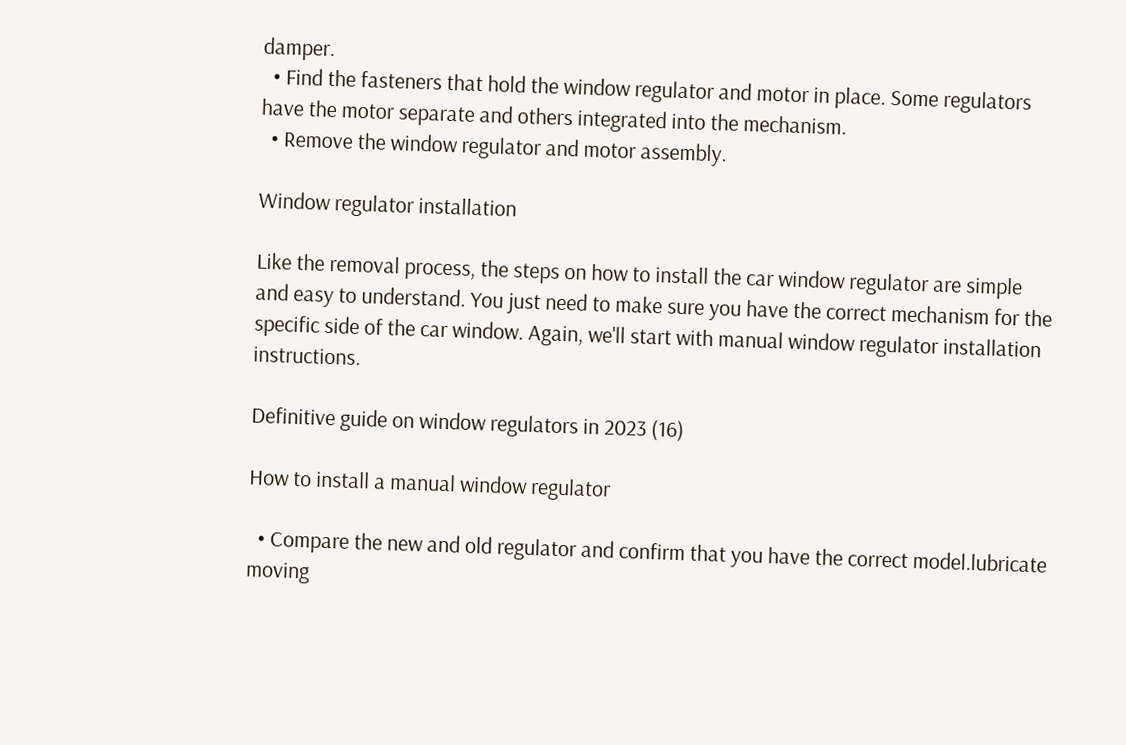damper.
  • Find the fasteners that hold the window regulator and motor in place. Some regulators have the motor separate and others integrated into the mechanism.
  • Remove the window regulator and motor assembly.

Window regulator installation

Like the removal process, the steps on how to install the car window regulator are simple and easy to understand. You just need to make sure you have the correct mechanism for the specific side of the car window. Again, we'll start with manual window regulator installation instructions.

Definitive guide on window regulators in 2023 (16)

How to install a manual window regulator

  • Compare the new and old regulator and confirm that you have the correct model.lubricate moving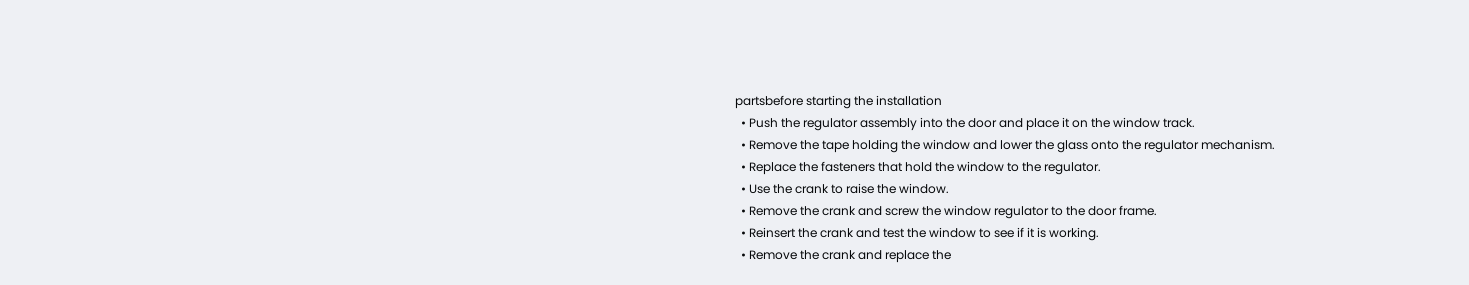partsbefore starting the installation
  • Push the regulator assembly into the door and place it on the window track.
  • Remove the tape holding the window and lower the glass onto the regulator mechanism.
  • Replace the fasteners that hold the window to the regulator.
  • Use the crank to raise the window.
  • Remove the crank and screw the window regulator to the door frame.
  • Reinsert the crank and test the window to see if it is working.
  • Remove the crank and replace the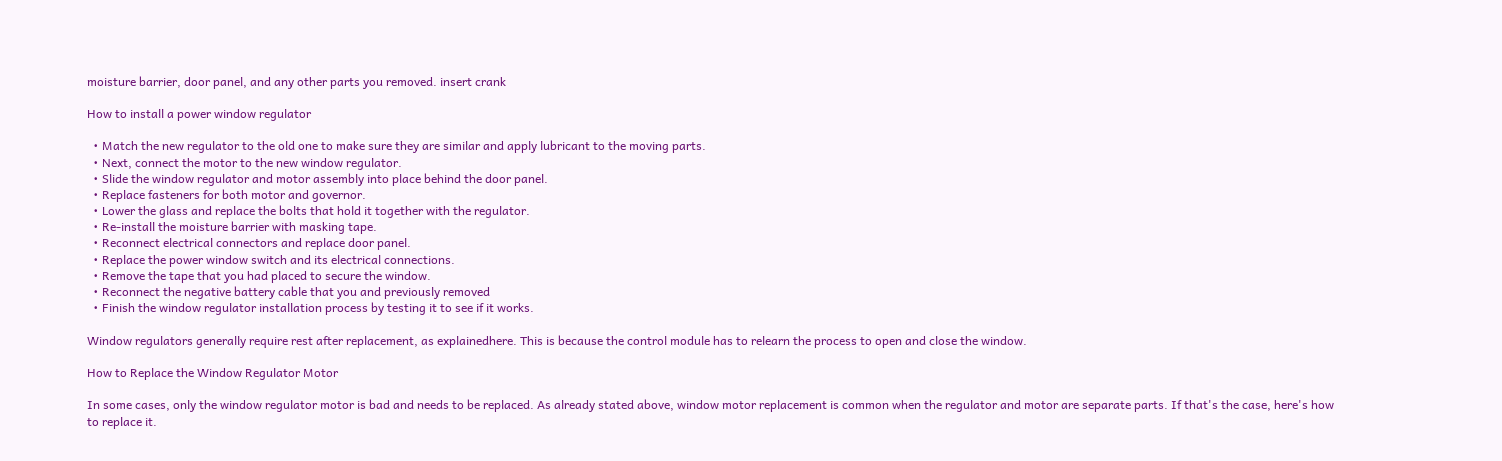moisture barrier, door panel, and any other parts you removed. insert crank

How to install a power window regulator

  • Match the new regulator to the old one to make sure they are similar and apply lubricant to the moving parts.
  • Next, connect the motor to the new window regulator.
  • Slide the window regulator and motor assembly into place behind the door panel.
  • Replace fasteners for both motor and governor.
  • Lower the glass and replace the bolts that hold it together with the regulator.
  • Re-install the moisture barrier with masking tape.
  • Reconnect electrical connectors and replace door panel.
  • Replace the power window switch and its electrical connections.
  • Remove the tape that you had placed to secure the window.
  • Reconnect the negative battery cable that you and previously removed
  • Finish the window regulator installation process by testing it to see if it works.

Window regulators generally require rest after replacement, as explainedhere. This is because the control module has to relearn the process to open and close the window.

How to Replace the Window Regulator Motor

In some cases, only the window regulator motor is bad and needs to be replaced. As already stated above, window motor replacement is common when the regulator and motor are separate parts. If that's the case, here's how to replace it.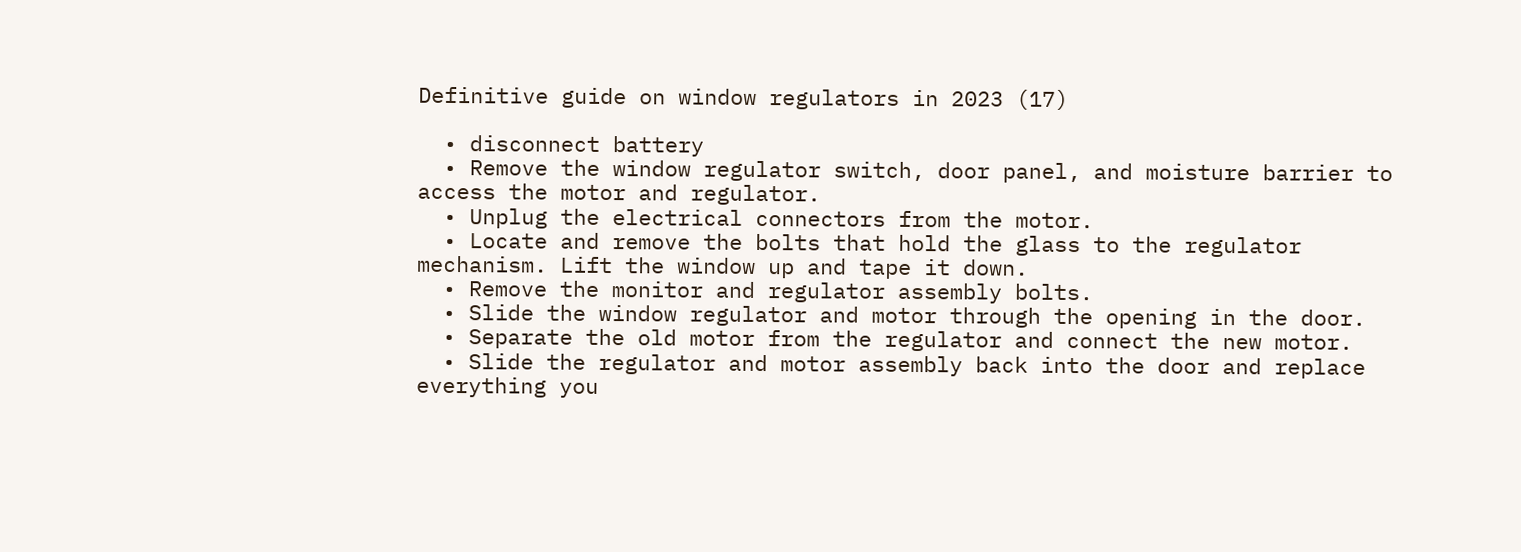Definitive guide on window regulators in 2023 (17)

  • disconnect battery
  • Remove the window regulator switch, door panel, and moisture barrier to access the motor and regulator.
  • Unplug the electrical connectors from the motor.
  • Locate and remove the bolts that hold the glass to the regulator mechanism. Lift the window up and tape it down.
  • Remove the monitor and regulator assembly bolts.
  • Slide the window regulator and motor through the opening in the door.
  • Separate the old motor from the regulator and connect the new motor.
  • Slide the regulator and motor assembly back into the door and replace everything you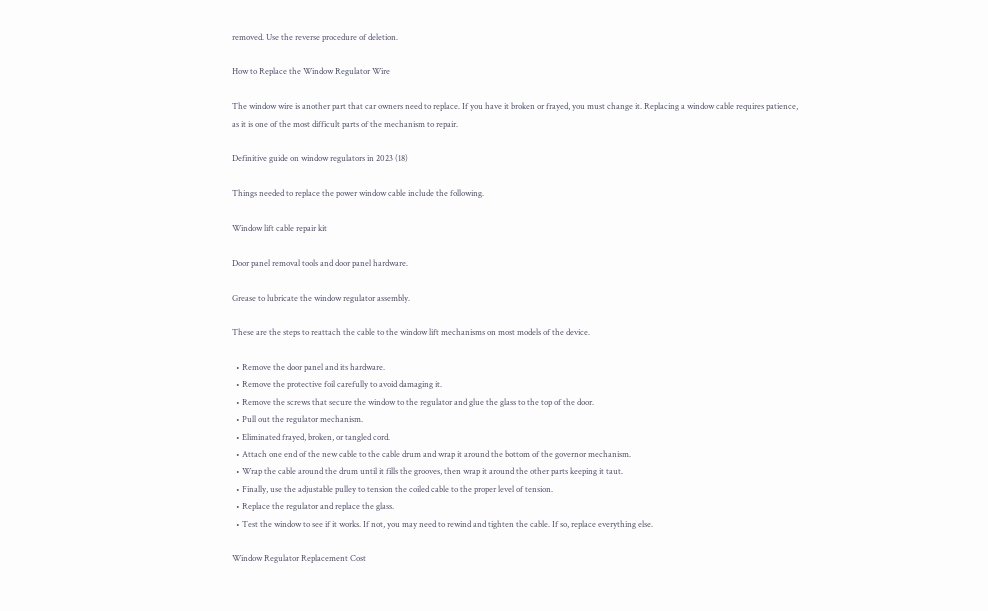removed. Use the reverse procedure of deletion.

How to Replace the Window Regulator Wire

The window wire is another part that car owners need to replace. If you have it broken or frayed, you must change it. Replacing a window cable requires patience, as it is one of the most difficult parts of the mechanism to repair.

Definitive guide on window regulators in 2023 (18)

Things needed to replace the power window cable include the following.

Window lift cable repair kit

Door panel removal tools and door panel hardware.

Grease to lubricate the window regulator assembly.

These are the steps to reattach the cable to the window lift mechanisms on most models of the device.

  • Remove the door panel and its hardware.
  • Remove the protective foil carefully to avoid damaging it.
  • Remove the screws that secure the window to the regulator and glue the glass to the top of the door.
  • Pull out the regulator mechanism.
  • Eliminated frayed, broken, or tangled cord.
  • Attach one end of the new cable to the cable drum and wrap it around the bottom of the governor mechanism.
  • Wrap the cable around the drum until it fills the grooves, then wrap it around the other parts keeping it taut.
  • Finally, use the adjustable pulley to tension the coiled cable to the proper level of tension.
  • Replace the regulator and replace the glass.
  • Test the window to see if it works. If not, you may need to rewind and tighten the cable. If so, replace everything else.

Window Regulator Replacement Cost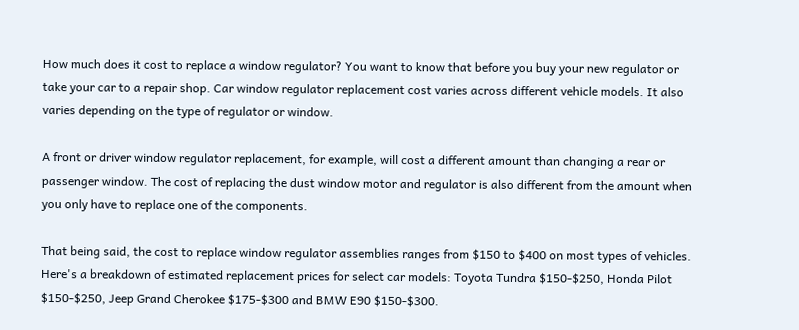How much does it cost to replace a window regulator? You want to know that before you buy your new regulator or take your car to a repair shop. Car window regulator replacement cost varies across different vehicle models. It also varies depending on the type of regulator or window.

A front or driver window regulator replacement, for example, will cost a different amount than changing a rear or passenger window. The cost of replacing the dust window motor and regulator is also different from the amount when you only have to replace one of the components.

That being said, the cost to replace window regulator assemblies ranges from $150 to $400 on most types of vehicles. Here's a breakdown of estimated replacement prices for select car models: Toyota Tundra $150-$250, Honda Pilot $150-$250, Jeep Grand Cherokee $175-$300 and BMW E90 $150-$300.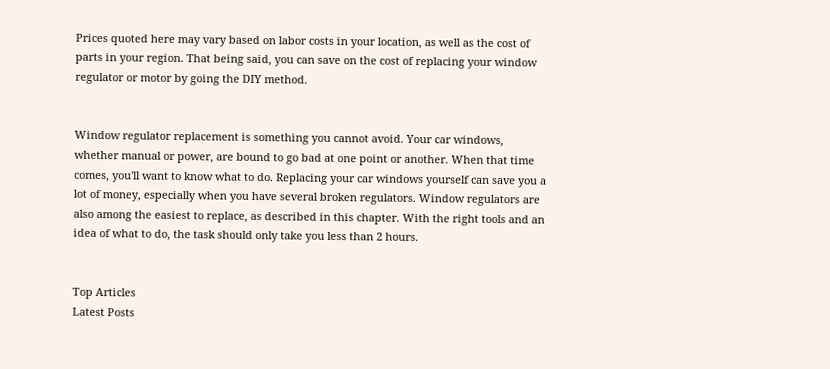Prices quoted here may vary based on labor costs in your location, as well as the cost of parts in your region. That being said, you can save on the cost of replacing your window regulator or motor by going the DIY method.


Window regulator replacement is something you cannot avoid. Your car windows, whether manual or power, are bound to go bad at one point or another. When that time comes, you'll want to know what to do. Replacing your car windows yourself can save you a lot of money, especially when you have several broken regulators. Window regulators are also among the easiest to replace, as described in this chapter. With the right tools and an idea of what to do, the task should only take you less than 2 hours.


Top Articles
Latest Posts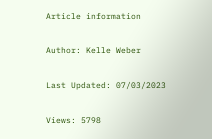Article information

Author: Kelle Weber

Last Updated: 07/03/2023

Views: 5798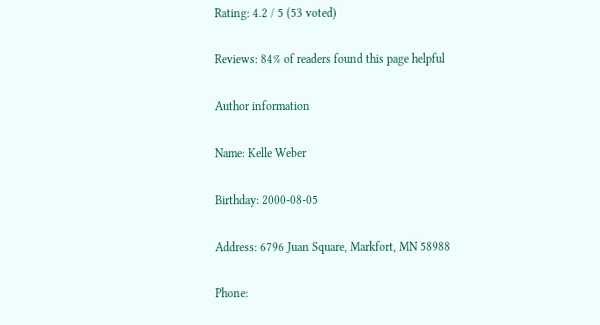Rating: 4.2 / 5 (53 voted)

Reviews: 84% of readers found this page helpful

Author information

Name: Kelle Weber

Birthday: 2000-08-05

Address: 6796 Juan Square, Markfort, MN 58988

Phone: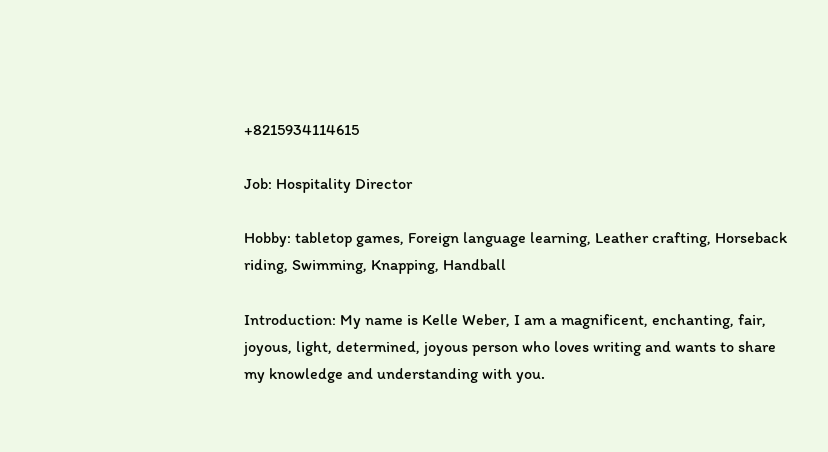+8215934114615

Job: Hospitality Director

Hobby: tabletop games, Foreign language learning, Leather crafting, Horseback riding, Swimming, Knapping, Handball

Introduction: My name is Kelle Weber, I am a magnificent, enchanting, fair, joyous, light, determined, joyous person who loves writing and wants to share my knowledge and understanding with you.